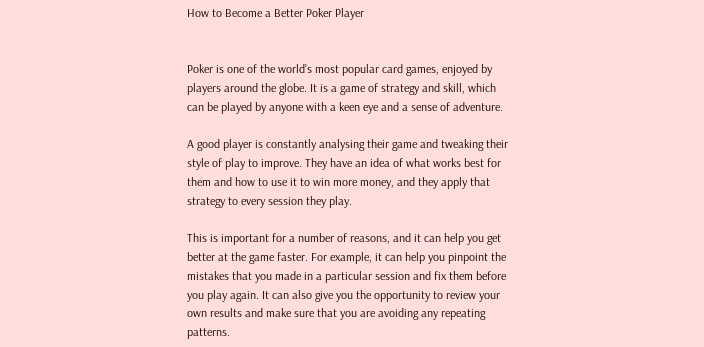How to Become a Better Poker Player


Poker is one of the world’s most popular card games, enjoyed by players around the globe. It is a game of strategy and skill, which can be played by anyone with a keen eye and a sense of adventure.

A good player is constantly analysing their game and tweaking their style of play to improve. They have an idea of what works best for them and how to use it to win more money, and they apply that strategy to every session they play.

This is important for a number of reasons, and it can help you get better at the game faster. For example, it can help you pinpoint the mistakes that you made in a particular session and fix them before you play again. It can also give you the opportunity to review your own results and make sure that you are avoiding any repeating patterns.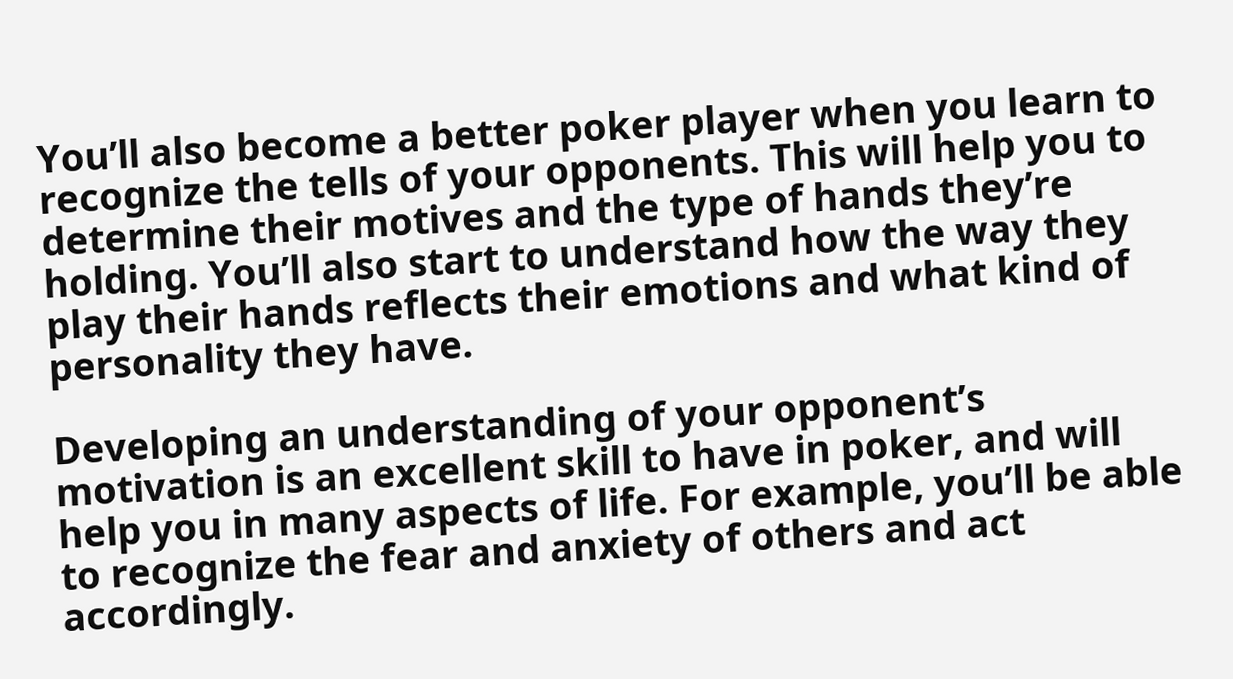You’ll also become a better poker player when you learn to recognize the tells of your opponents. This will help you to determine their motives and the type of hands they’re holding. You’ll also start to understand how the way they play their hands reflects their emotions and what kind of personality they have.

Developing an understanding of your opponent’s motivation is an excellent skill to have in poker, and will help you in many aspects of life. For example, you’ll be able to recognize the fear and anxiety of others and act accordingly.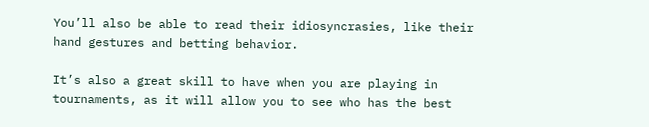You’ll also be able to read their idiosyncrasies, like their hand gestures and betting behavior.

It’s also a great skill to have when you are playing in tournaments, as it will allow you to see who has the best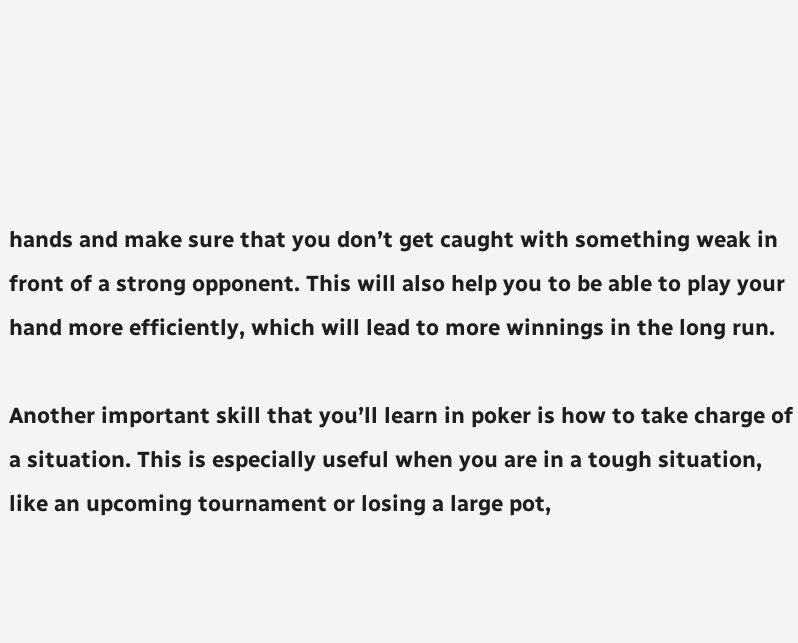hands and make sure that you don’t get caught with something weak in front of a strong opponent. This will also help you to be able to play your hand more efficiently, which will lead to more winnings in the long run.

Another important skill that you’ll learn in poker is how to take charge of a situation. This is especially useful when you are in a tough situation, like an upcoming tournament or losing a large pot,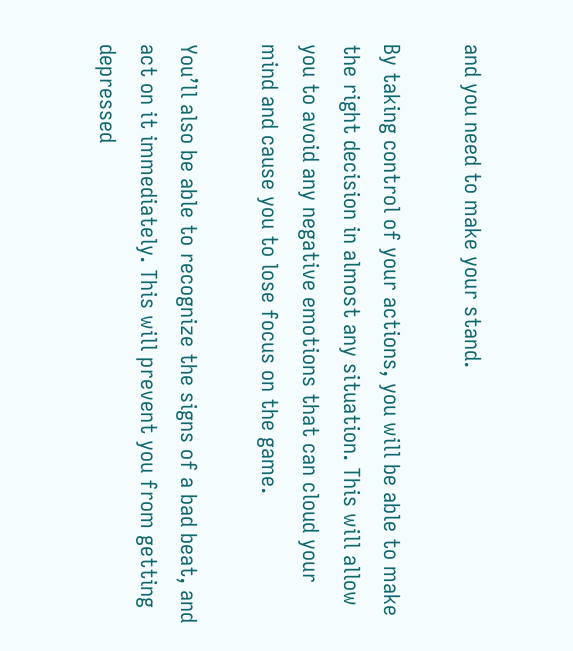and you need to make your stand.

By taking control of your actions, you will be able to make the right decision in almost any situation. This will allow you to avoid any negative emotions that can cloud your mind and cause you to lose focus on the game.

You’ll also be able to recognize the signs of a bad beat, and act on it immediately. This will prevent you from getting depressed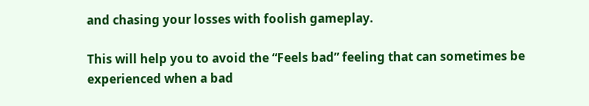and chasing your losses with foolish gameplay.

This will help you to avoid the “Feels bad” feeling that can sometimes be experienced when a bad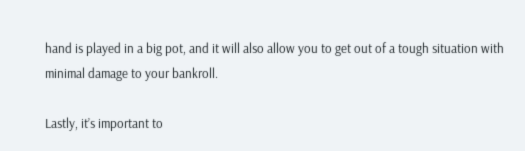hand is played in a big pot, and it will also allow you to get out of a tough situation with minimal damage to your bankroll.

Lastly, it’s important to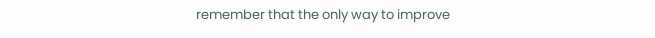remember that the only way to improve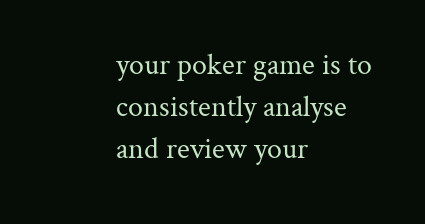your poker game is to consistently analyse and review your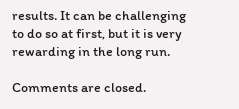results. It can be challenging to do so at first, but it is very rewarding in the long run.

Comments are closed.